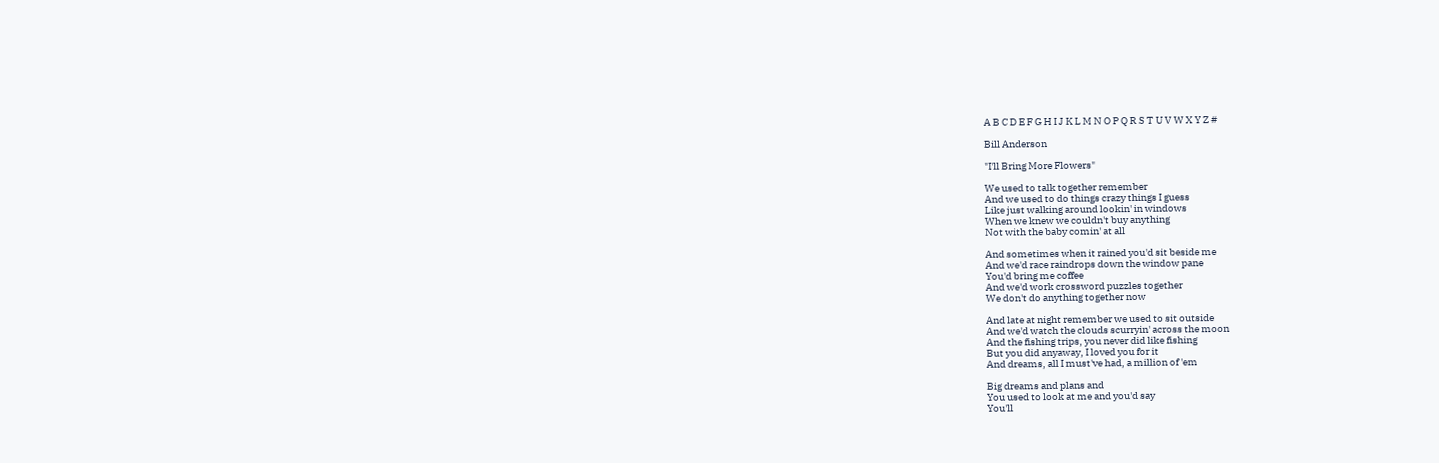A B C D E F G H I J K L M N O P Q R S T U V W X Y Z #

Bill Anderson

"I'll Bring More Flowers"

We used to talk together remember
And we used to do things crazy things I guess
Like just walking around lookin' in windows
When we knew we couldn't buy anything
Not with the baby comin' at all

And sometimes when it rained you'd sit beside me
And we'd race raindrops down the window pane
You'd bring me coffee
And we'd work crossword puzzles together
We don't do anything together now

And late at night remember we used to sit outside
And we'd watch the clouds scurryin' across the moon
And the fishing trips, you never did like fishing
But you did anyaway, I loved you for it
And dreams, all I must've had, a million of 'em

Big dreams and plans and
You used to look at me and you'd say
You'll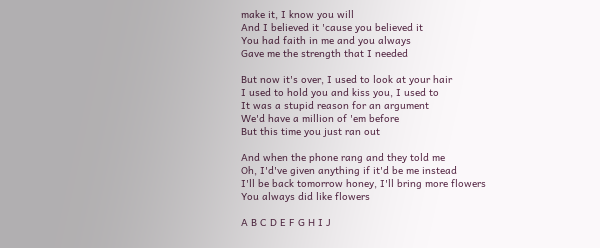make it, I know you will
And I believed it 'cause you believed it
You had faith in me and you always
Gave me the strength that I needed

But now it's over, I used to look at your hair
I used to hold you and kiss you, I used to
It was a stupid reason for an argument
We'd have a million of 'em before
But this time you just ran out

And when the phone rang and they told me
Oh, I'd've given anything if it'd be me instead
I'll be back tomorrow honey, I'll bring more flowers
You always did like flowers

A B C D E F G H I J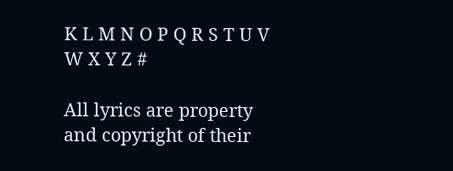K L M N O P Q R S T U V W X Y Z #

All lyrics are property and copyright of their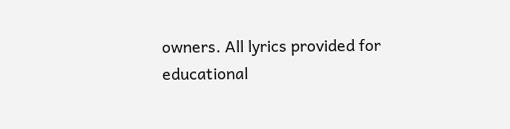owners. All lyrics provided for educational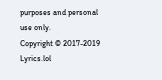purposes and personal use only.
Copyright © 2017-2019 Lyrics.lol